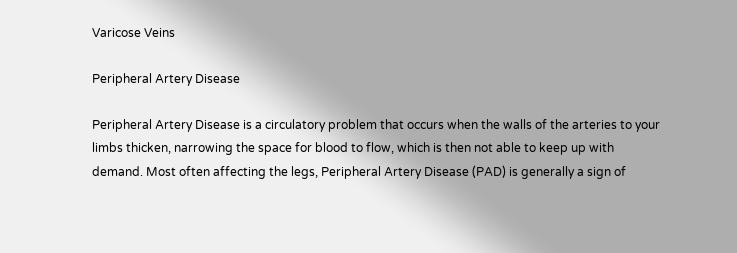Varicose Veins

Peripheral Artery Disease

Peripheral Artery Disease is a circulatory problem that occurs when the walls of the arteries to your limbs thicken, narrowing the space for blood to flow, which is then not able to keep up with demand. Most often affecting the legs, Peripheral Artery Disease (PAD) is generally a sign of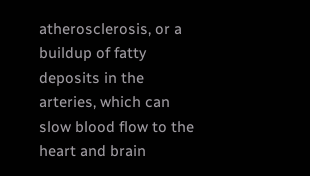atherosclerosis, or a buildup of fatty deposits in the arteries, which can slow blood flow to the heart and brain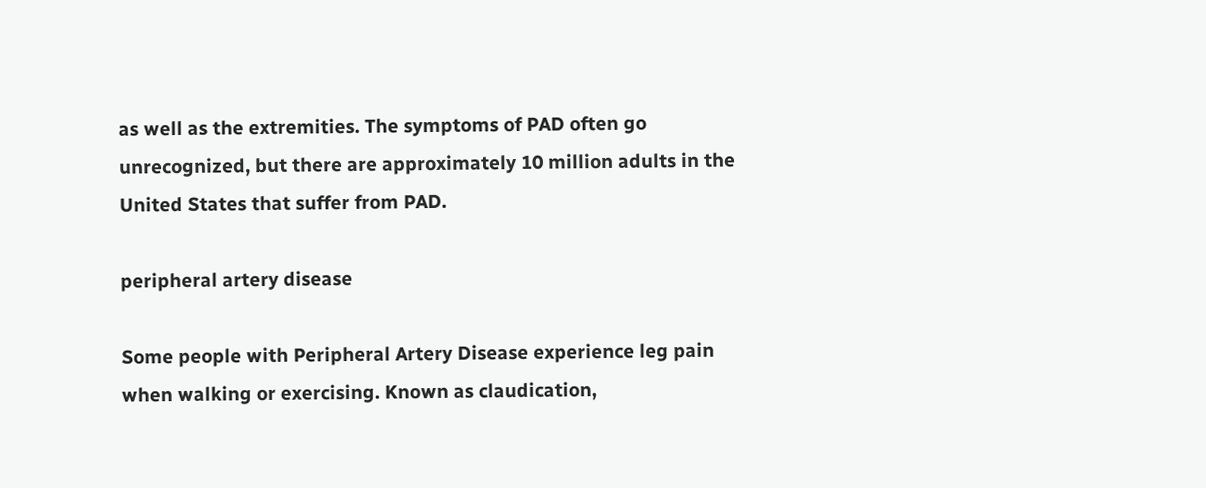as well as the extremities. The symptoms of PAD often go unrecognized, but there are approximately 10 million adults in the United States that suffer from PAD.

peripheral artery disease

Some people with Peripheral Artery Disease experience leg pain when walking or exercising. Known as claudication,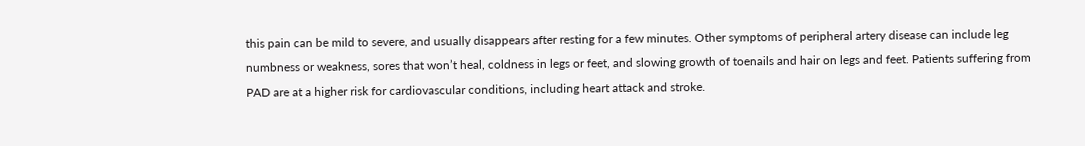this pain can be mild to severe, and usually disappears after resting for a few minutes. Other symptoms of peripheral artery disease can include leg numbness or weakness, sores that won’t heal, coldness in legs or feet, and slowing growth of toenails and hair on legs and feet. Patients suffering from PAD are at a higher risk for cardiovascular conditions, including heart attack and stroke.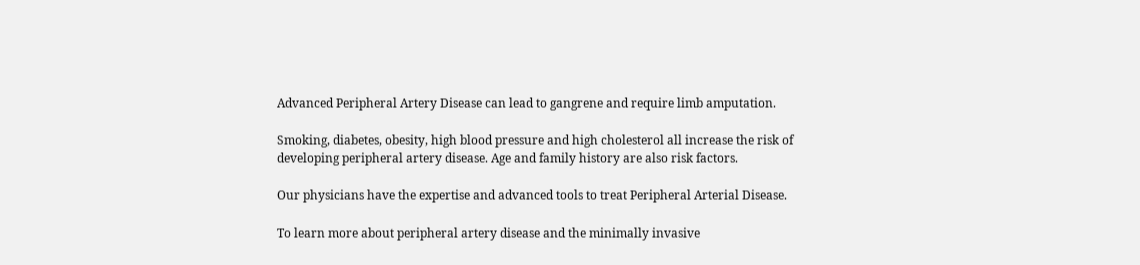Advanced Peripheral Artery Disease can lead to gangrene and require limb amputation.

Smoking, diabetes, obesity, high blood pressure and high cholesterol all increase the risk of developing peripheral artery disease. Age and family history are also risk factors.

Our physicians have the expertise and advanced tools to treat Peripheral Arterial Disease.

To learn more about peripheral artery disease and the minimally invasive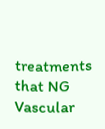treatments that NG Vascular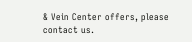& Vein Center offers, please contact us.